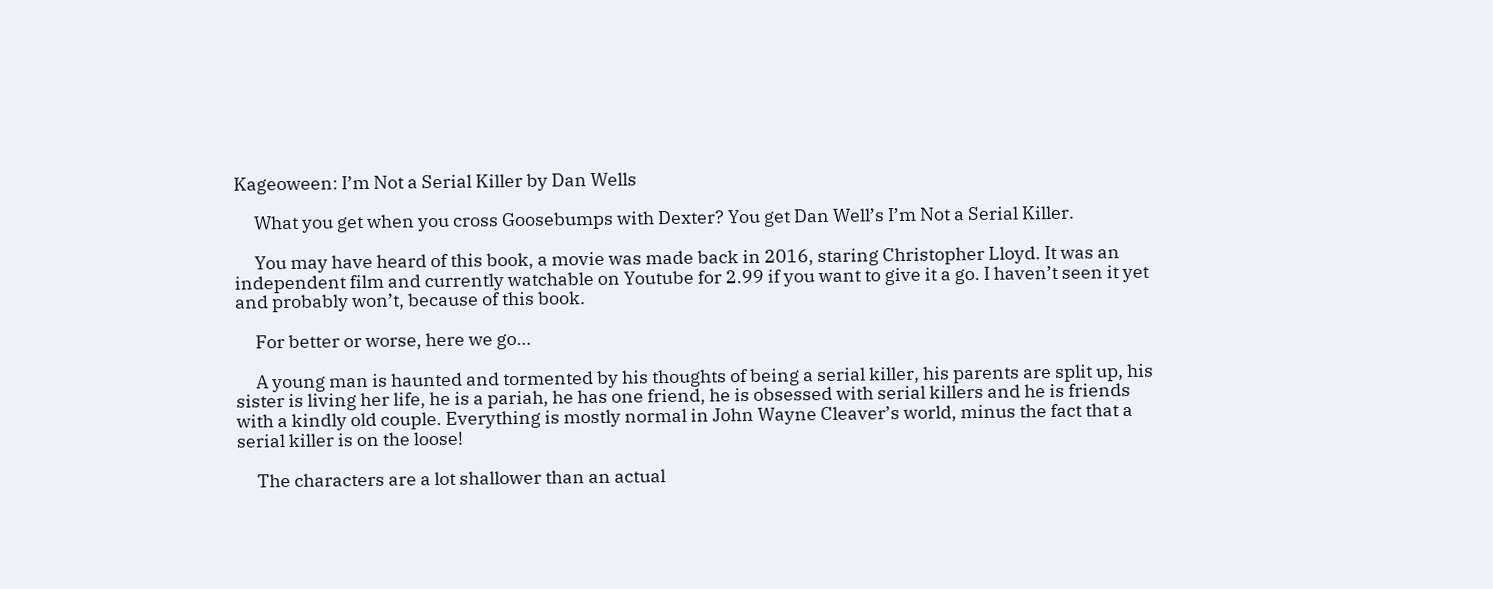Kageoween: I’m Not a Serial Killer by Dan Wells

     What you get when you cross Goosebumps with Dexter? You get Dan Well’s I’m Not a Serial Killer.

     You may have heard of this book, a movie was made back in 2016, staring Christopher Lloyd. It was an independent film and currently watchable on Youtube for 2.99 if you want to give it a go. I haven’t seen it yet and probably won’t, because of this book.

     For better or worse, here we go…

     A young man is haunted and tormented by his thoughts of being a serial killer, his parents are split up, his sister is living her life, he is a pariah, he has one friend, he is obsessed with serial killers and he is friends with a kindly old couple. Everything is mostly normal in John Wayne Cleaver’s world, minus the fact that a serial killer is on the loose!

     The characters are a lot shallower than an actual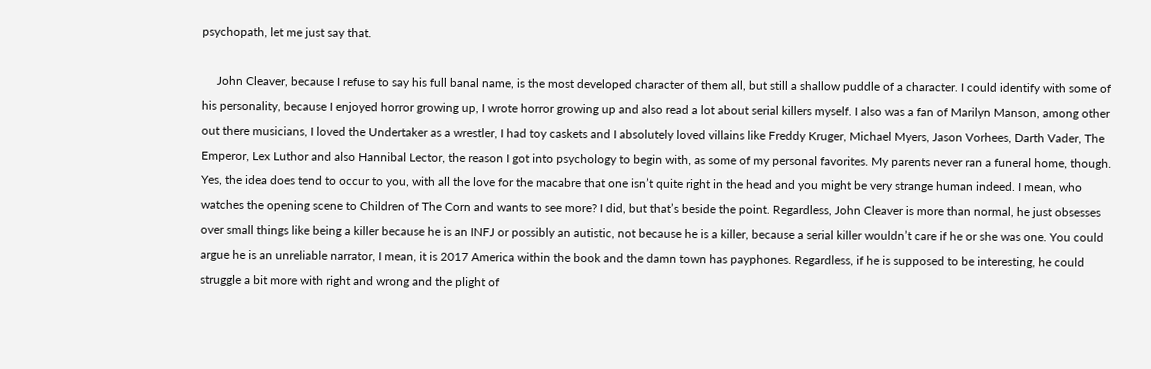psychopath, let me just say that.

     John Cleaver, because I refuse to say his full banal name, is the most developed character of them all, but still a shallow puddle of a character. I could identify with some of his personality, because I enjoyed horror growing up, I wrote horror growing up and also read a lot about serial killers myself. I also was a fan of Marilyn Manson, among other out there musicians, I loved the Undertaker as a wrestler, I had toy caskets and I absolutely loved villains like Freddy Kruger, Michael Myers, Jason Vorhees, Darth Vader, The Emperor, Lex Luthor and also Hannibal Lector, the reason I got into psychology to begin with, as some of my personal favorites. My parents never ran a funeral home, though. Yes, the idea does tend to occur to you, with all the love for the macabre that one isn’t quite right in the head and you might be very strange human indeed. I mean, who watches the opening scene to Children of The Corn and wants to see more? I did, but that’s beside the point. Regardless, John Cleaver is more than normal, he just obsesses over small things like being a killer because he is an INFJ or possibly an autistic, not because he is a killer, because a serial killer wouldn’t care if he or she was one. You could argue he is an unreliable narrator, I mean, it is 2017 America within the book and the damn town has payphones. Regardless, if he is supposed to be interesting, he could struggle a bit more with right and wrong and the plight of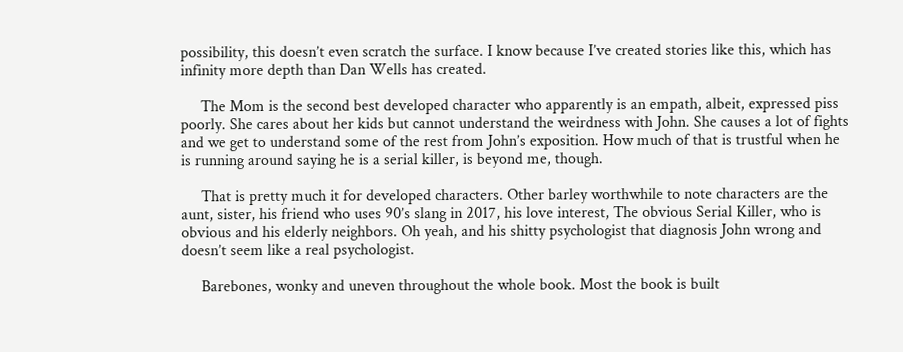possibility, this doesn’t even scratch the surface. I know because I’ve created stories like this, which has infinity more depth than Dan Wells has created.

     The Mom is the second best developed character who apparently is an empath, albeit, expressed piss poorly. She cares about her kids but cannot understand the weirdness with John. She causes a lot of fights and we get to understand some of the rest from John’s exposition. How much of that is trustful when he is running around saying he is a serial killer, is beyond me, though.

     That is pretty much it for developed characters. Other barley worthwhile to note characters are the aunt, sister, his friend who uses 90’s slang in 2017, his love interest, The obvious Serial Killer, who is obvious and his elderly neighbors. Oh yeah, and his shitty psychologist that diagnosis John wrong and doesn’t seem like a real psychologist.

     Barebones, wonky and uneven throughout the whole book. Most the book is built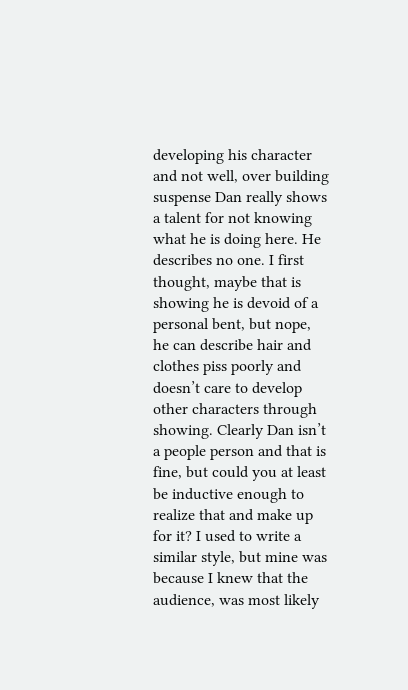developing his character and not well, over building suspense Dan really shows a talent for not knowing what he is doing here. He describes no one. I first thought, maybe that is showing he is devoid of a personal bent, but nope, he can describe hair and clothes piss poorly and doesn’t care to develop other characters through showing. Clearly Dan isn’t a people person and that is fine, but could you at least be inductive enough to realize that and make up for it? I used to write a similar style, but mine was because I knew that the audience, was most likely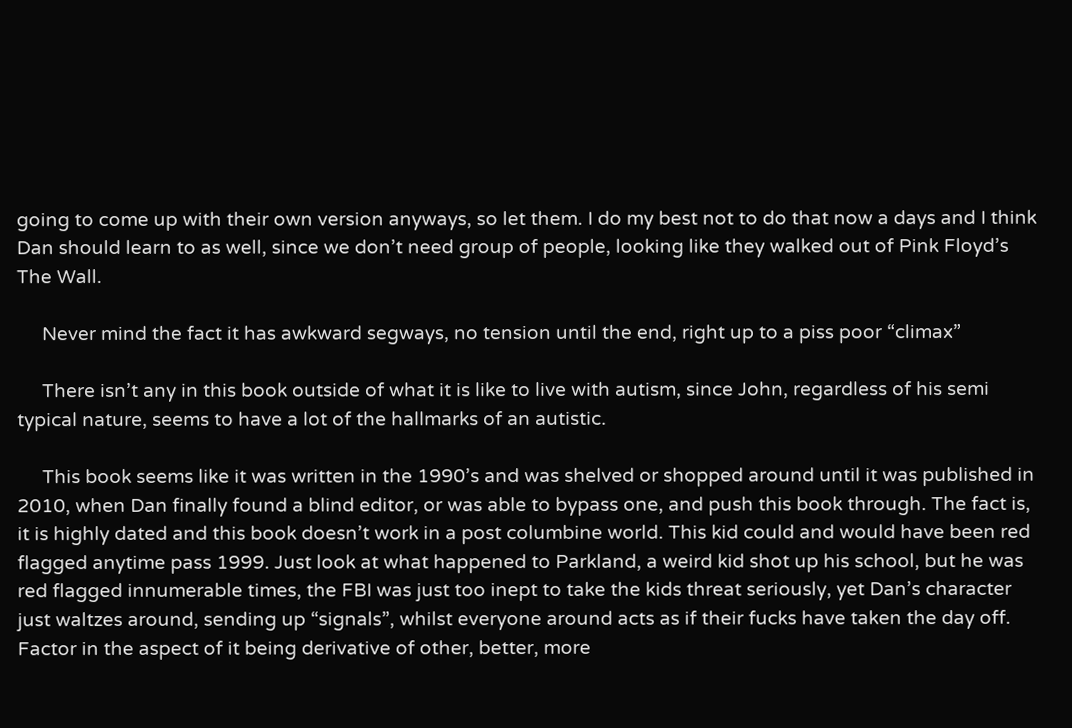going to come up with their own version anyways, so let them. I do my best not to do that now a days and I think Dan should learn to as well, since we don’t need group of people, looking like they walked out of Pink Floyd’s The Wall.

     Never mind the fact it has awkward segways, no tension until the end, right up to a piss poor “climax”

     There isn’t any in this book outside of what it is like to live with autism, since John, regardless of his semi typical nature, seems to have a lot of the hallmarks of an autistic.

     This book seems like it was written in the 1990’s and was shelved or shopped around until it was published in 2010, when Dan finally found a blind editor, or was able to bypass one, and push this book through. The fact is, it is highly dated and this book doesn’t work in a post columbine world. This kid could and would have been red flagged anytime pass 1999. Just look at what happened to Parkland, a weird kid shot up his school, but he was red flagged innumerable times, the FBI was just too inept to take the kids threat seriously, yet Dan’s character just waltzes around, sending up “signals”, whilst everyone around acts as if their fucks have taken the day off. Factor in the aspect of it being derivative of other, better, more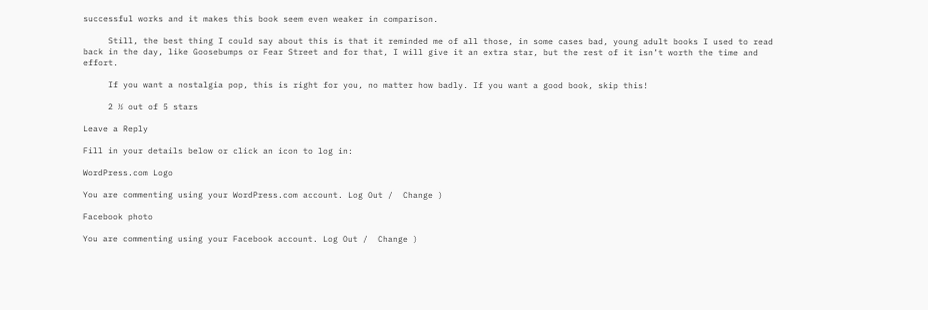successful works and it makes this book seem even weaker in comparison.

     Still, the best thing I could say about this is that it reminded me of all those, in some cases bad, young adult books I used to read back in the day, like Goosebumps or Fear Street and for that, I will give it an extra star, but the rest of it isn’t worth the time and effort.

     If you want a nostalgia pop, this is right for you, no matter how badly. If you want a good book, skip this!

     2 ½ out of 5 stars

Leave a Reply

Fill in your details below or click an icon to log in:

WordPress.com Logo

You are commenting using your WordPress.com account. Log Out /  Change )

Facebook photo

You are commenting using your Facebook account. Log Out /  Change )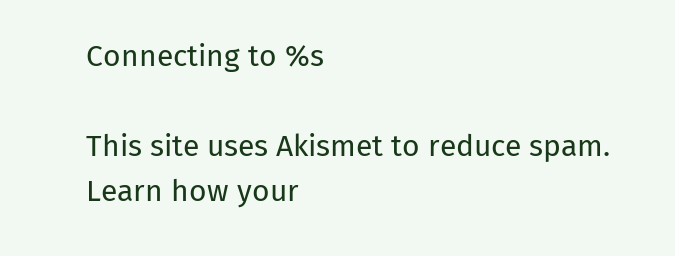Connecting to %s

This site uses Akismet to reduce spam. Learn how your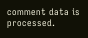comment data is processed.